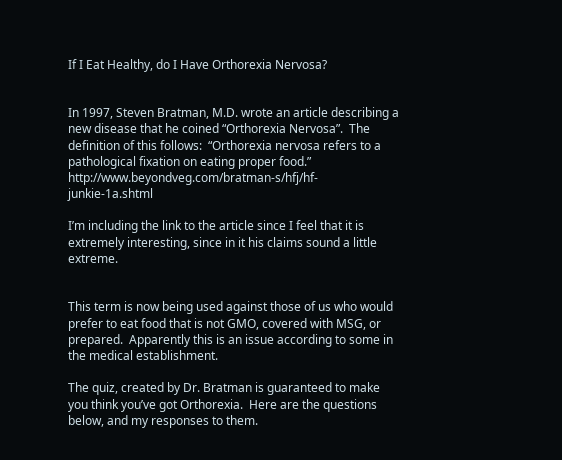If I Eat Healthy, do I Have Orthorexia Nervosa?


In 1997, Steven Bratman, M.D. wrote an article describing a new disease that he coined “Orthorexia Nervosa”.  The definition of this follows:  “Orthorexia nervosa refers to a pathological fixation on eating proper food.”  http://www.beyondveg.com/bratman-s/hfj/hf-junkie-1a.shtml

I’m including the link to the article since I feel that it is extremely interesting, since in it his claims sound a little extreme.


This term is now being used against those of us who would prefer to eat food that is not GMO, covered with MSG, or prepared.  Apparently this is an issue according to some in the medical establishment.

The quiz, created by Dr. Bratman is guaranteed to make you think you’ve got Orthorexia.  Here are the questions below, and my responses to them.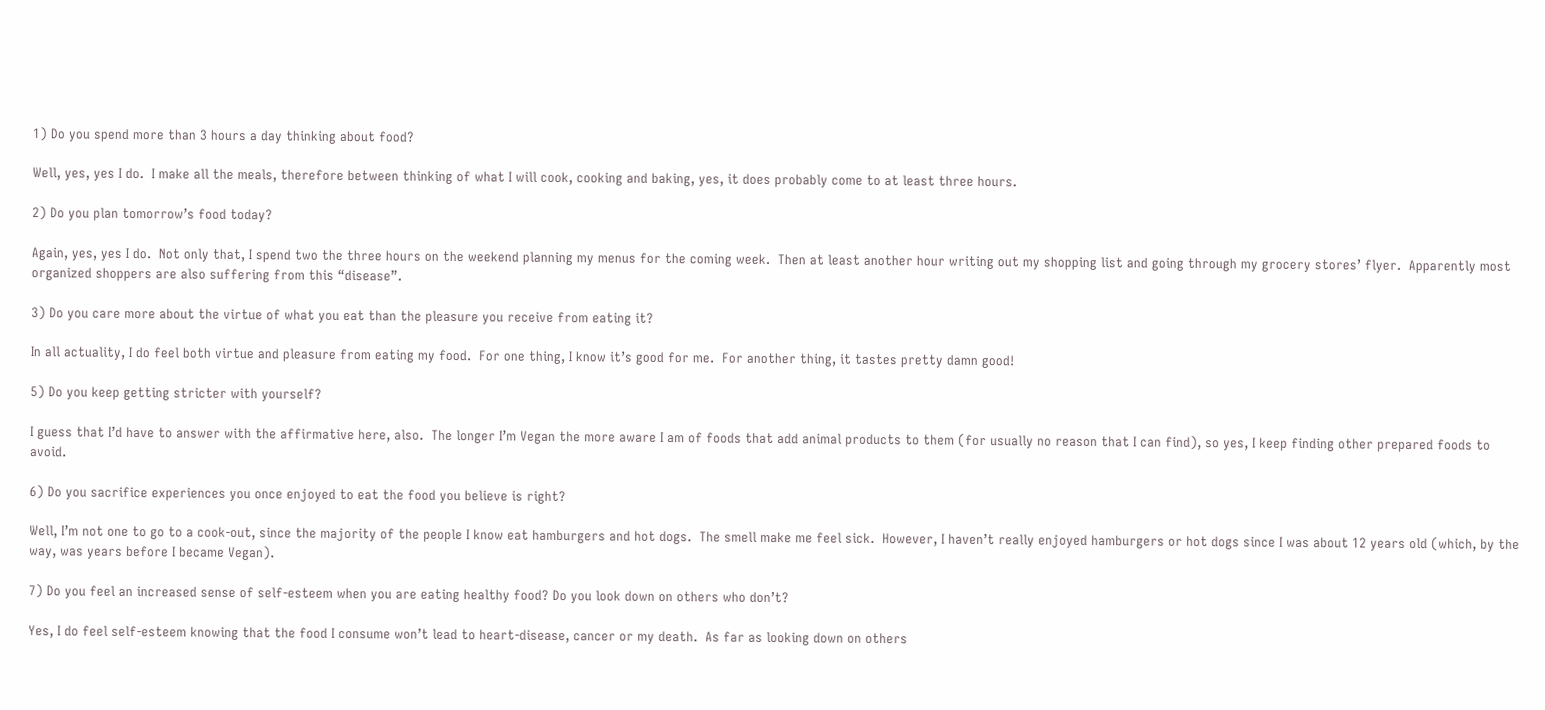1) Do you spend more than 3 hours a day thinking about food?

Well, yes, yes I do.  I make all the meals, therefore between thinking of what I will cook, cooking and baking, yes, it does probably come to at least three hours.

2) Do you plan tomorrow’s food today?

Again, yes, yes I do.  Not only that, I spend two the three hours on the weekend planning my menus for the coming week.  Then at least another hour writing out my shopping list and going through my grocery stores’ flyer.  Apparently most organized shoppers are also suffering from this “disease”.

3) Do you care more about the virtue of what you eat than the pleasure you receive from eating it?

In all actuality, I do feel both virtue and pleasure from eating my food.  For one thing, I know it’s good for me.  For another thing, it tastes pretty damn good!

5) Do you keep getting stricter with yourself?

I guess that I’d have to answer with the affirmative here, also.  The longer I’m Vegan the more aware I am of foods that add animal products to them (for usually no reason that I can find), so yes, I keep finding other prepared foods to avoid.

6) Do you sacrifice experiences you once enjoyed to eat the food you believe is right?

Well, I’m not one to go to a cook-out, since the majority of the people I know eat hamburgers and hot dogs.  The smell make me feel sick.  However, I haven’t really enjoyed hamburgers or hot dogs since I was about 12 years old (which, by the way, was years before I became Vegan).

7) Do you feel an increased sense of self-esteem when you are eating healthy food? Do you look down on others who don’t?

Yes, I do feel self-esteem knowing that the food I consume won’t lead to heart-disease, cancer or my death.  As far as looking down on others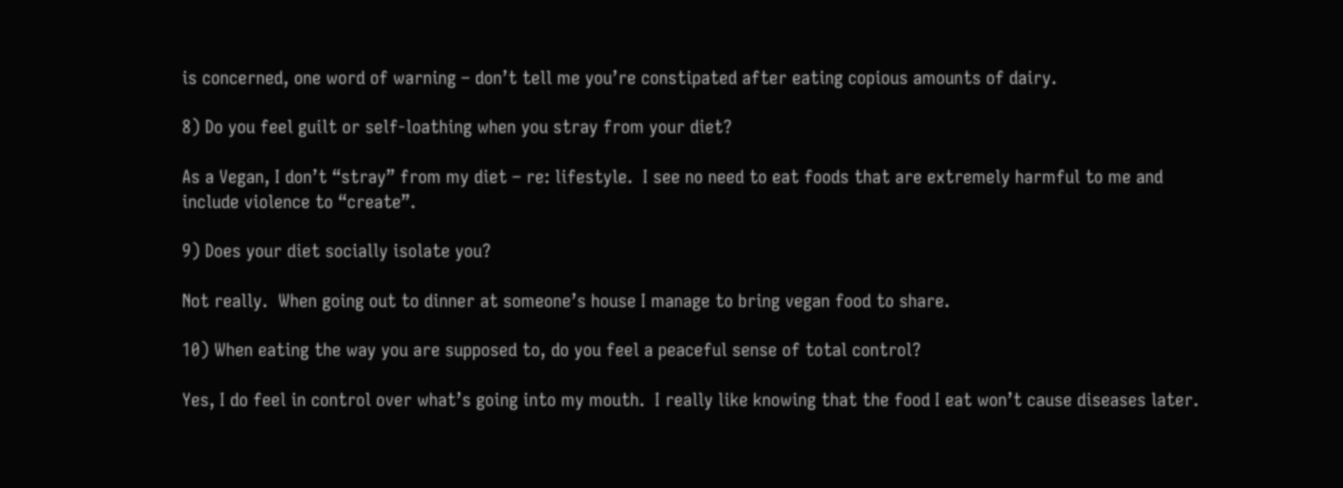is concerned, one word of warning – don’t tell me you’re constipated after eating copious amounts of dairy.

8) Do you feel guilt or self-loathing when you stray from your diet?

As a Vegan, I don’t “stray” from my diet – re: lifestyle.  I see no need to eat foods that are extremely harmful to me and include violence to “create”.

9) Does your diet socially isolate you?

Not really.  When going out to dinner at someone’s house I manage to bring vegan food to share.

10) When eating the way you are supposed to, do you feel a peaceful sense of total control?

Yes, I do feel in control over what’s going into my mouth.  I really like knowing that the food I eat won’t cause diseases later.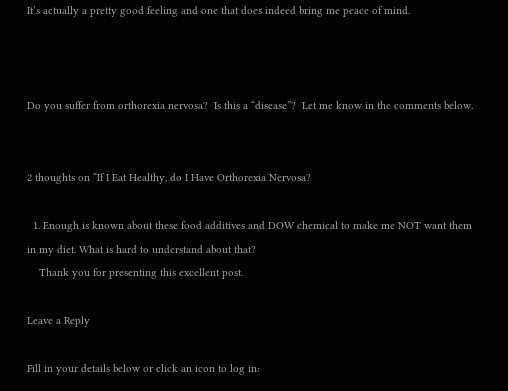It’s actually a pretty good feeling and one that does indeed bring me peace of mind.



Do you suffer from orthorexia nervosa?  Is this a “disease”?  Let me know in the comments below.


2 thoughts on “If I Eat Healthy, do I Have Orthorexia Nervosa?

  1. Enough is known about these food additives and DOW chemical to make me NOT want them in my diet. What is hard to understand about that?
    Thank you for presenting this excellent post.

Leave a Reply

Fill in your details below or click an icon to log in: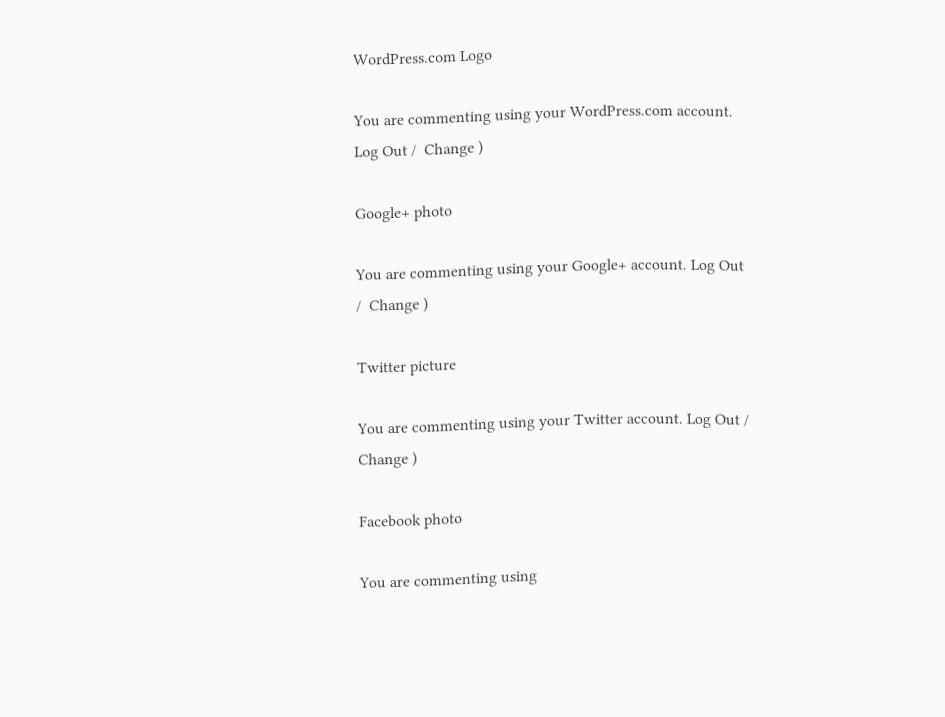WordPress.com Logo

You are commenting using your WordPress.com account. Log Out /  Change )

Google+ photo

You are commenting using your Google+ account. Log Out /  Change )

Twitter picture

You are commenting using your Twitter account. Log Out /  Change )

Facebook photo

You are commenting using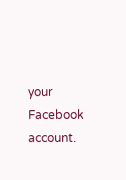your Facebook account.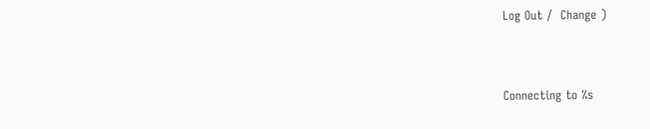Log Out /  Change )


Connecting to %s